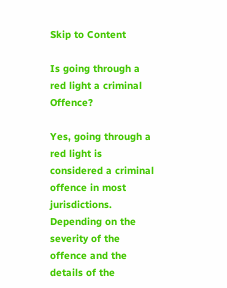Skip to Content

Is going through a red light a criminal Offence?

Yes, going through a red light is considered a criminal offence in most jurisdictions. Depending on the severity of the offence and the details of the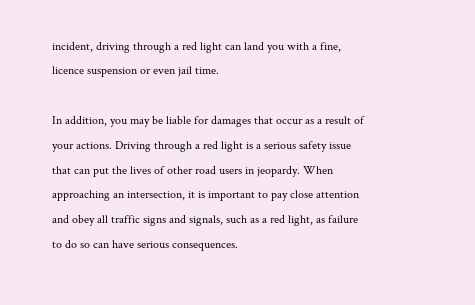incident, driving through a red light can land you with a fine, licence suspension or even jail time.

In addition, you may be liable for damages that occur as a result of your actions. Driving through a red light is a serious safety issue that can put the lives of other road users in jeopardy. When approaching an intersection, it is important to pay close attention and obey all traffic signs and signals, such as a red light, as failure to do so can have serious consequences.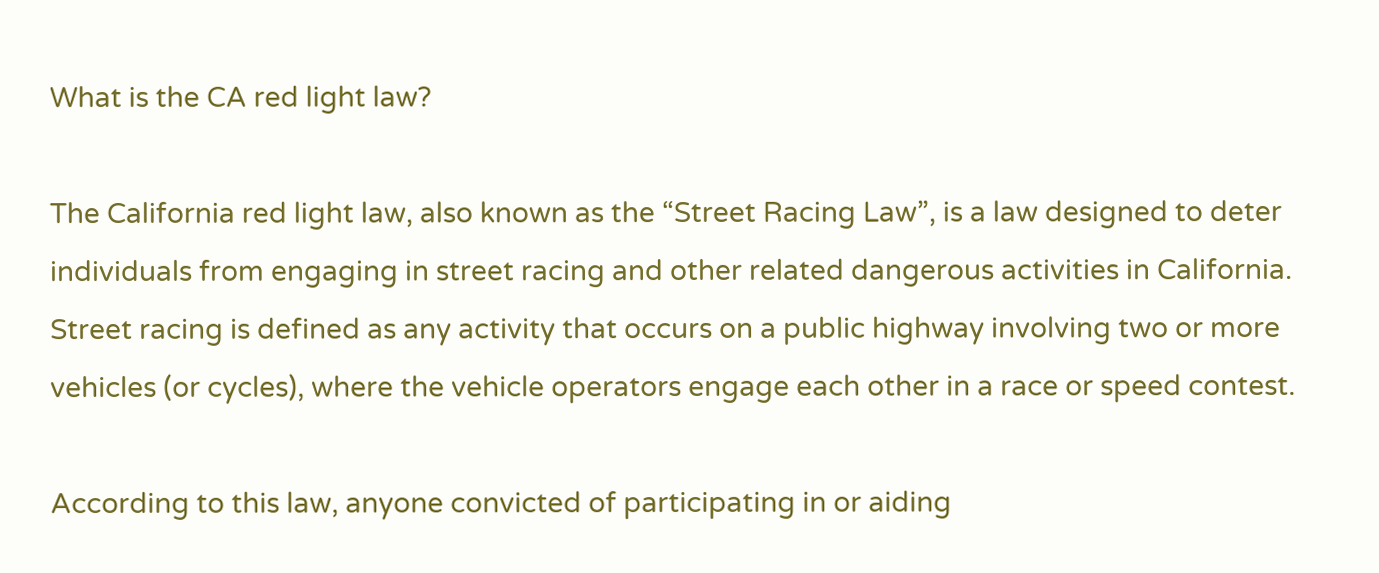What is the CA red light law?

The California red light law, also known as the “Street Racing Law”, is a law designed to deter individuals from engaging in street racing and other related dangerous activities in California. Street racing is defined as any activity that occurs on a public highway involving two or more vehicles (or cycles), where the vehicle operators engage each other in a race or speed contest.

According to this law, anyone convicted of participating in or aiding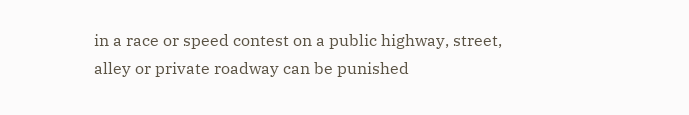in a race or speed contest on a public highway, street, alley or private roadway can be punished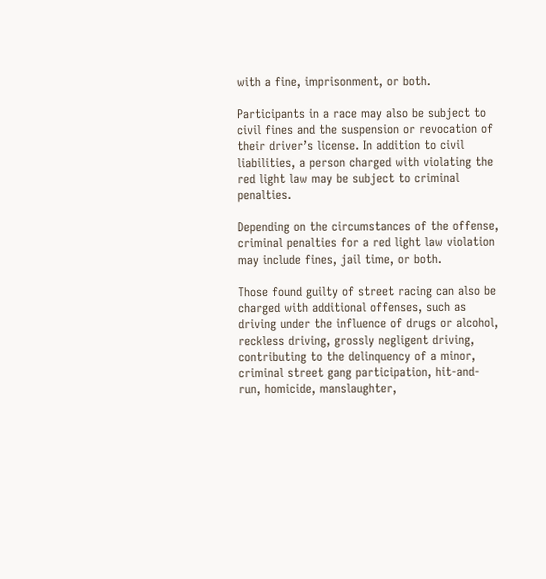with a fine, imprisonment, or both.

Participants in a race may also be subject to civil fines and the suspension or revocation of their driver’s license. In addition to civil liabilities, a person charged with violating the red light law may be subject to criminal penalties.

Depending on the circumstances of the offense, criminal penalties for a red light law violation may include fines, jail time, or both.

Those found guilty of street racing can also be charged with additional offenses, such as driving under the influence of drugs or alcohol, reckless driving, grossly negligent driving, contributing to the delinquency of a minor, criminal street gang participation, hit-and-run, homicide, manslaughter,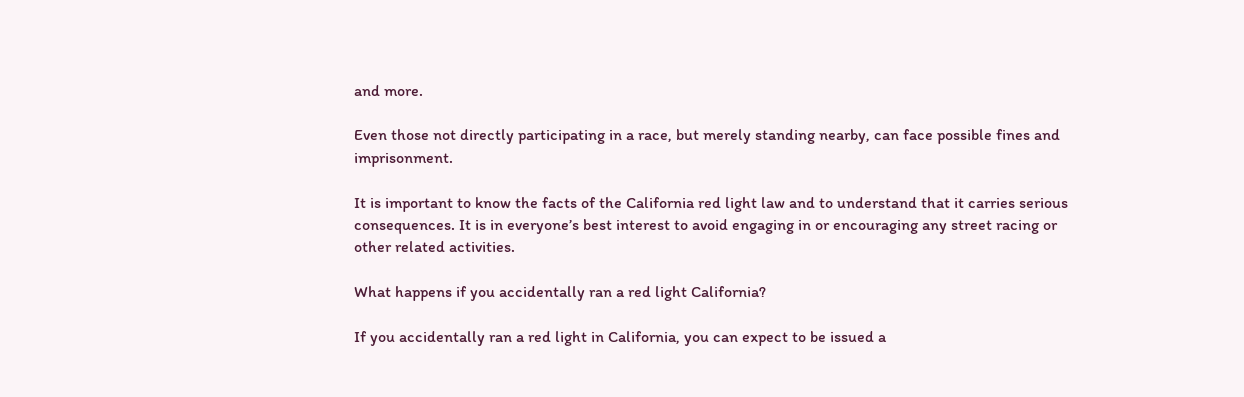and more.

Even those not directly participating in a race, but merely standing nearby, can face possible fines and imprisonment.

It is important to know the facts of the California red light law and to understand that it carries serious consequences. It is in everyone’s best interest to avoid engaging in or encouraging any street racing or other related activities.

What happens if you accidentally ran a red light California?

If you accidentally ran a red light in California, you can expect to be issued a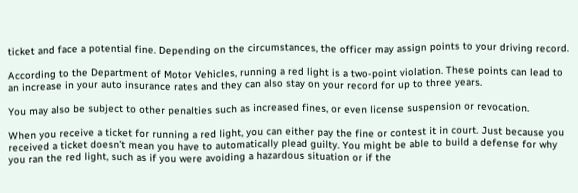ticket and face a potential fine. Depending on the circumstances, the officer may assign points to your driving record.

According to the Department of Motor Vehicles, running a red light is a two-point violation. These points can lead to an increase in your auto insurance rates and they can also stay on your record for up to three years.

You may also be subject to other penalties such as increased fines, or even license suspension or revocation.

When you receive a ticket for running a red light, you can either pay the fine or contest it in court. Just because you received a ticket doesn’t mean you have to automatically plead guilty. You might be able to build a defense for why you ran the red light, such as if you were avoiding a hazardous situation or if the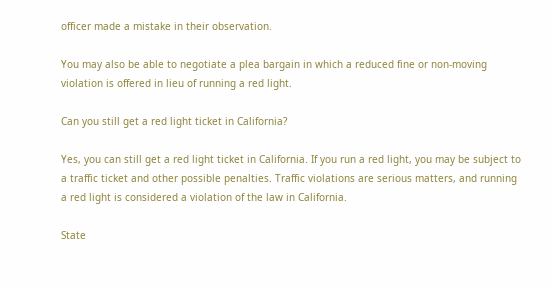officer made a mistake in their observation.

You may also be able to negotiate a plea bargain in which a reduced fine or non-moving violation is offered in lieu of running a red light.

Can you still get a red light ticket in California?

Yes, you can still get a red light ticket in California. If you run a red light, you may be subject to a traffic ticket and other possible penalties. Traffic violations are serious matters, and running a red light is considered a violation of the law in California.

State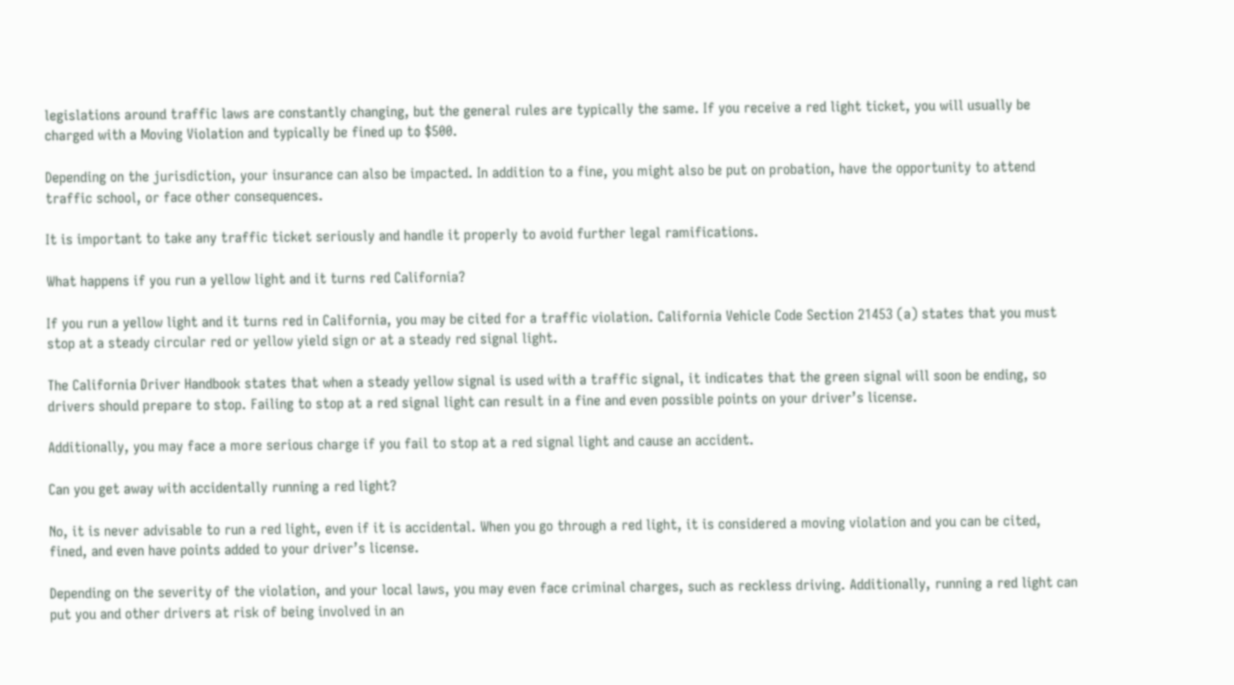legislations around traffic laws are constantly changing, but the general rules are typically the same. If you receive a red light ticket, you will usually be charged with a Moving Violation and typically be fined up to $500.

Depending on the jurisdiction, your insurance can also be impacted. In addition to a fine, you might also be put on probation, have the opportunity to attend traffic school, or face other consequences.

It is important to take any traffic ticket seriously and handle it properly to avoid further legal ramifications.

What happens if you run a yellow light and it turns red California?

If you run a yellow light and it turns red in California, you may be cited for a traffic violation. California Vehicle Code Section 21453 (a) states that you must stop at a steady circular red or yellow yield sign or at a steady red signal light.

The California Driver Handbook states that when a steady yellow signal is used with a traffic signal, it indicates that the green signal will soon be ending, so drivers should prepare to stop. Failing to stop at a red signal light can result in a fine and even possible points on your driver’s license.

Additionally, you may face a more serious charge if you fail to stop at a red signal light and cause an accident.

Can you get away with accidentally running a red light?

No, it is never advisable to run a red light, even if it is accidental. When you go through a red light, it is considered a moving violation and you can be cited, fined, and even have points added to your driver’s license.

Depending on the severity of the violation, and your local laws, you may even face criminal charges, such as reckless driving. Additionally, running a red light can put you and other drivers at risk of being involved in an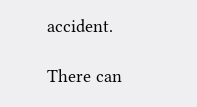accident.

There can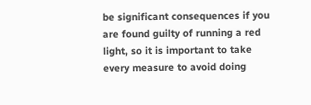be significant consequences if you are found guilty of running a red light, so it is important to take every measure to avoid doing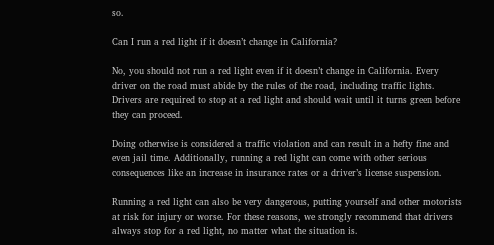so.

Can I run a red light if it doesn’t change in California?

No, you should not run a red light even if it doesn’t change in California. Every driver on the road must abide by the rules of the road, including traffic lights. Drivers are required to stop at a red light and should wait until it turns green before they can proceed.

Doing otherwise is considered a traffic violation and can result in a hefty fine and even jail time. Additionally, running a red light can come with other serious consequences like an increase in insurance rates or a driver’s license suspension.

Running a red light can also be very dangerous, putting yourself and other motorists at risk for injury or worse. For these reasons, we strongly recommend that drivers always stop for a red light, no matter what the situation is.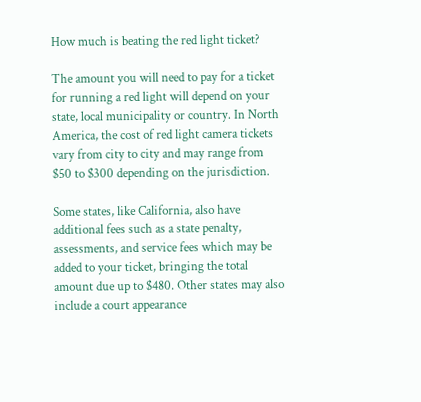How much is beating the red light ticket?

The amount you will need to pay for a ticket for running a red light will depend on your state, local municipality or country. In North America, the cost of red light camera tickets vary from city to city and may range from $50 to $300 depending on the jurisdiction.

Some states, like California, also have additional fees such as a state penalty, assessments, and service fees which may be added to your ticket, bringing the total amount due up to $480. Other states may also include a court appearance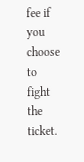fee if you choose to fight the ticket.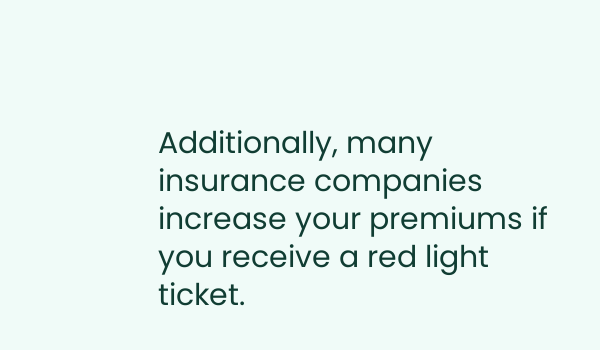Additionally, many insurance companies increase your premiums if you receive a red light ticket.